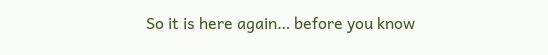So it is here again… before you know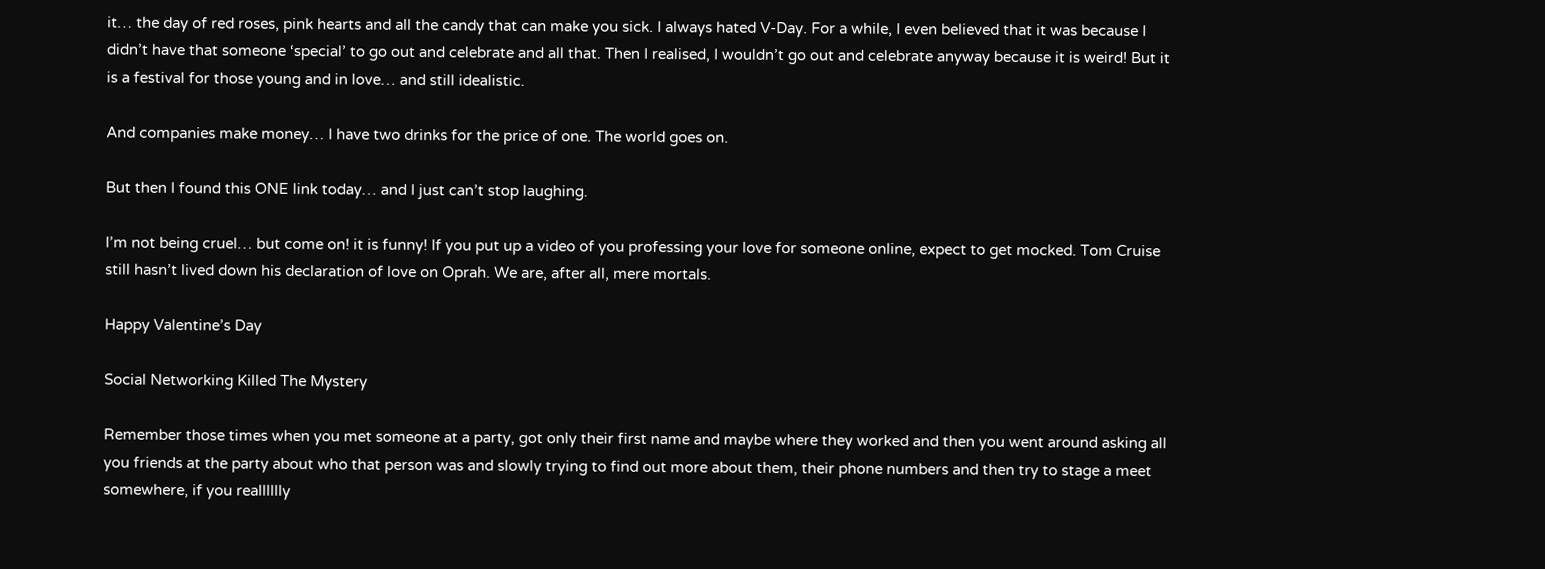it… the day of red roses, pink hearts and all the candy that can make you sick. I always hated V-Day. For a while, I even believed that it was because I didn’t have that someone ‘special’ to go out and celebrate and all that. Then I realised, I wouldn’t go out and celebrate anyway because it is weird! But it is a festival for those young and in love… and still idealistic.

And companies make money… I have two drinks for the price of one. The world goes on.

But then I found this ONE link today… and I just can’t stop laughing.

I’m not being cruel… but come on! it is funny! If you put up a video of you professing your love for someone online, expect to get mocked. Tom Cruise still hasn’t lived down his declaration of love on Oprah. We are, after all, mere mortals.

Happy Valentine’s Day

Social Networking Killed The Mystery

Remember those times when you met someone at a party, got only their first name and maybe where they worked and then you went around asking all you friends at the party about who that person was and slowly trying to find out more about them, their phone numbers and then try to stage a meet somewhere, if you realllllly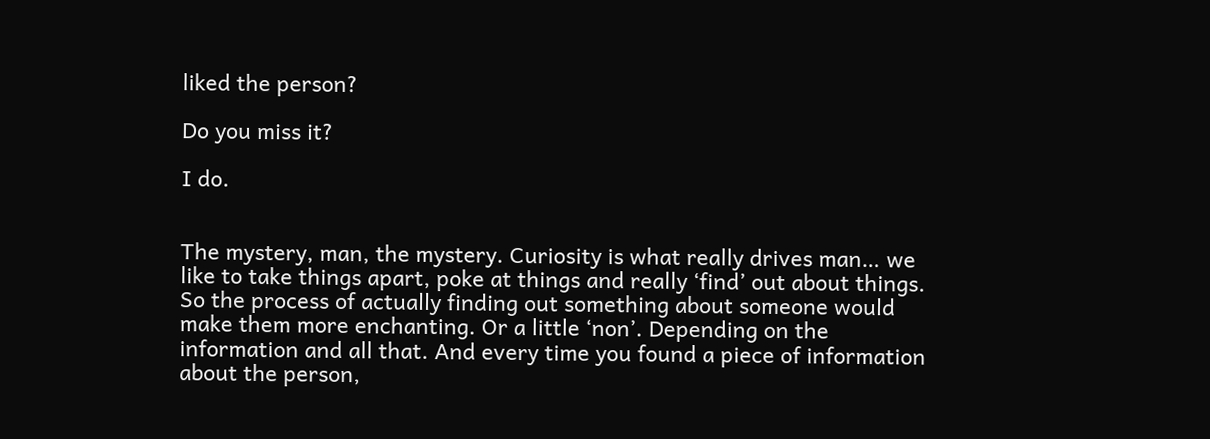liked the person?

Do you miss it?

I do.


The mystery, man, the mystery. Curiosity is what really drives man… we like to take things apart, poke at things and really ‘find’ out about things. So the process of actually finding out something about someone would make them more enchanting. Or a little ‘non’. Depending on the information and all that. And every time you found a piece of information about the person,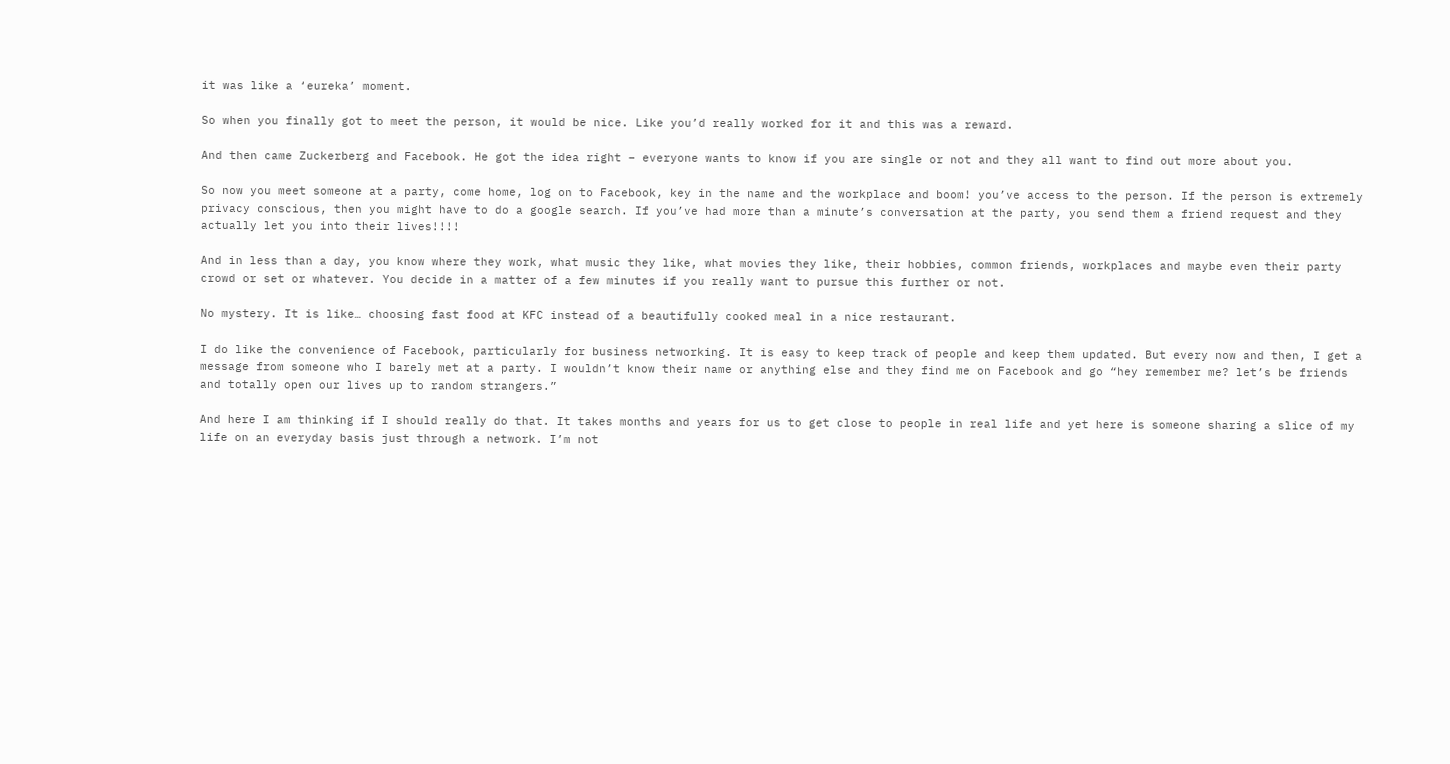it was like a ‘eureka’ moment.

So when you finally got to meet the person, it would be nice. Like you’d really worked for it and this was a reward.

And then came Zuckerberg and Facebook. He got the idea right – everyone wants to know if you are single or not and they all want to find out more about you.

So now you meet someone at a party, come home, log on to Facebook, key in the name and the workplace and boom! you’ve access to the person. If the person is extremely privacy conscious, then you might have to do a google search. If you’ve had more than a minute’s conversation at the party, you send them a friend request and they actually let you into their lives!!!!

And in less than a day, you know where they work, what music they like, what movies they like, their hobbies, common friends, workplaces and maybe even their party crowd or set or whatever. You decide in a matter of a few minutes if you really want to pursue this further or not.

No mystery. It is like… choosing fast food at KFC instead of a beautifully cooked meal in a nice restaurant.

I do like the convenience of Facebook, particularly for business networking. It is easy to keep track of people and keep them updated. But every now and then, I get a message from someone who I barely met at a party. I wouldn’t know their name or anything else and they find me on Facebook and go “hey remember me? let’s be friends and totally open our lives up to random strangers.”

And here I am thinking if I should really do that. It takes months and years for us to get close to people in real life and yet here is someone sharing a slice of my life on an everyday basis just through a network. I’m not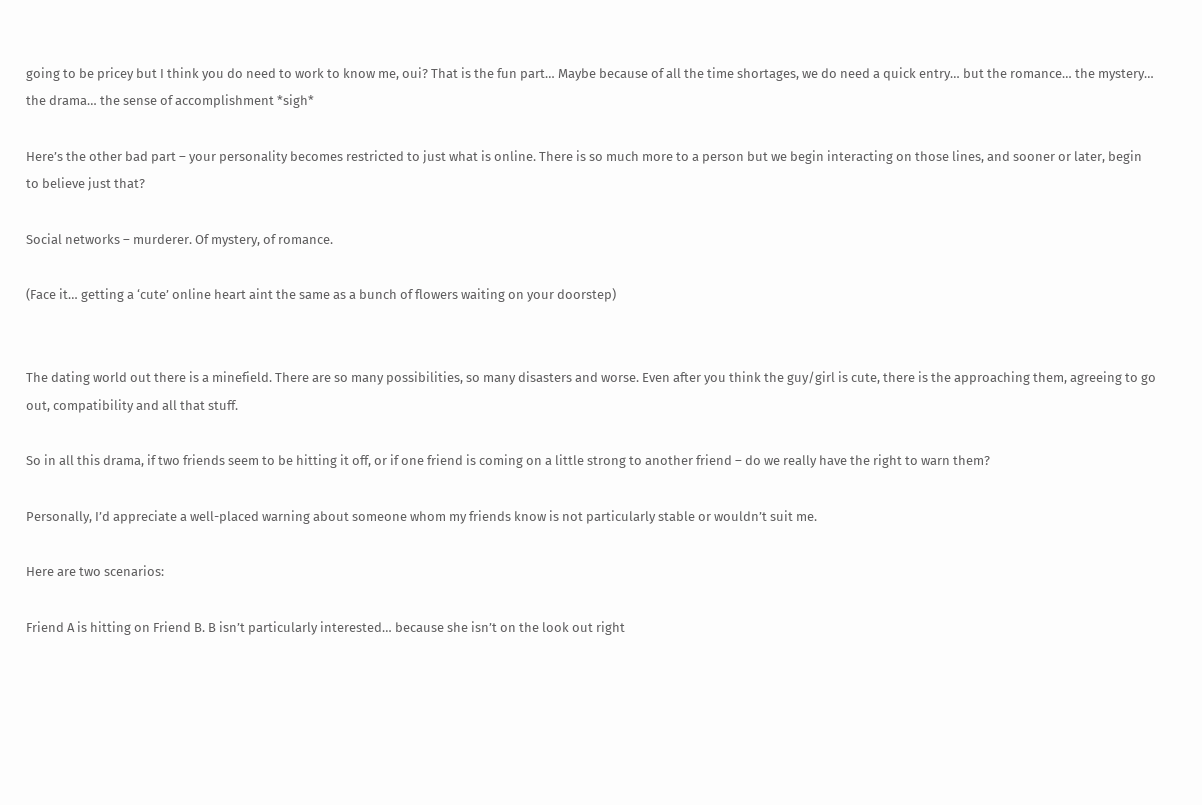going to be pricey but I think you do need to work to know me, oui? That is the fun part… Maybe because of all the time shortages, we do need a quick entry… but the romance… the mystery… the drama… the sense of accomplishment *sigh*

Here’s the other bad part – your personality becomes restricted to just what is online. There is so much more to a person but we begin interacting on those lines, and sooner or later, begin to believe just that?

Social networks – murderer. Of mystery, of romance.

(Face it… getting a ‘cute’ online heart aint the same as a bunch of flowers waiting on your doorstep)


The dating world out there is a minefield. There are so many possibilities, so many disasters and worse. Even after you think the guy/girl is cute, there is the approaching them, agreeing to go out, compatibility and all that stuff.

So in all this drama, if two friends seem to be hitting it off, or if one friend is coming on a little strong to another friend – do we really have the right to warn them?

Personally, I’d appreciate a well-placed warning about someone whom my friends know is not particularly stable or wouldn’t suit me.

Here are two scenarios:

Friend A is hitting on Friend B. B isn’t particularly interested… because she isn’t on the look out right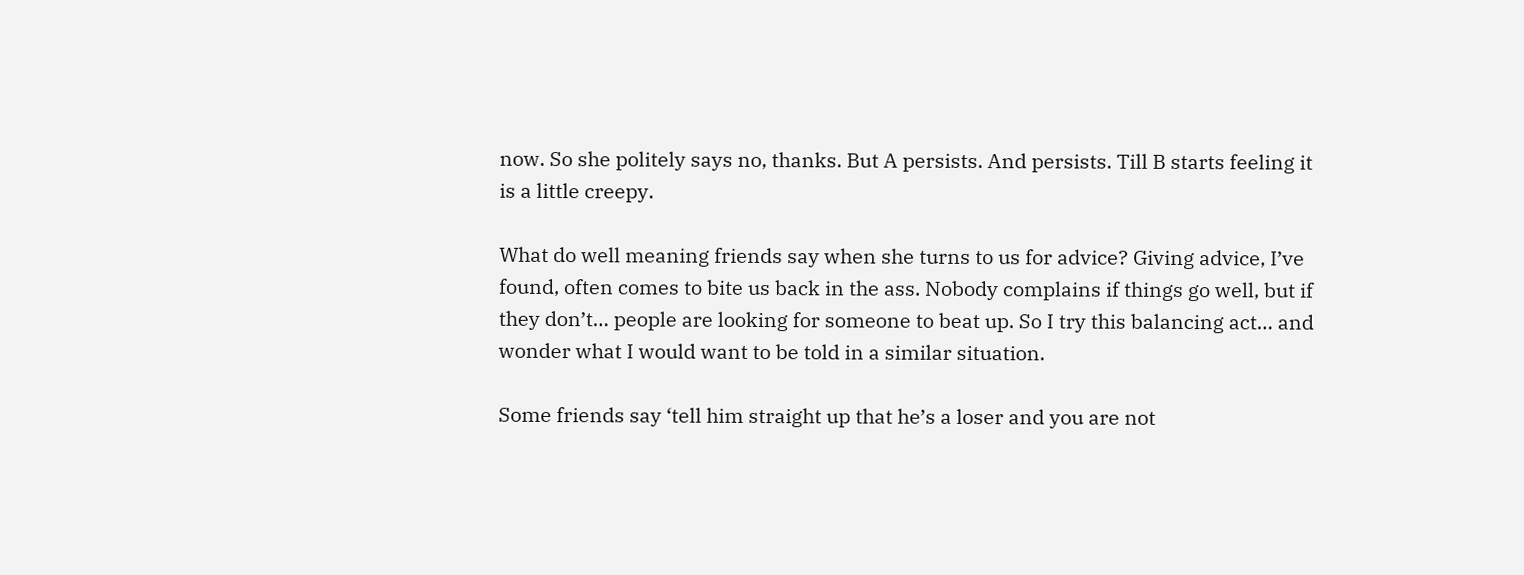now. So she politely says no, thanks. But A persists. And persists. Till B starts feeling it is a little creepy.

What do well meaning friends say when she turns to us for advice? Giving advice, I’ve found, often comes to bite us back in the ass. Nobody complains if things go well, but if they don’t… people are looking for someone to beat up. So I try this balancing act… and wonder what I would want to be told in a similar situation.

Some friends say ‘tell him straight up that he’s a loser and you are not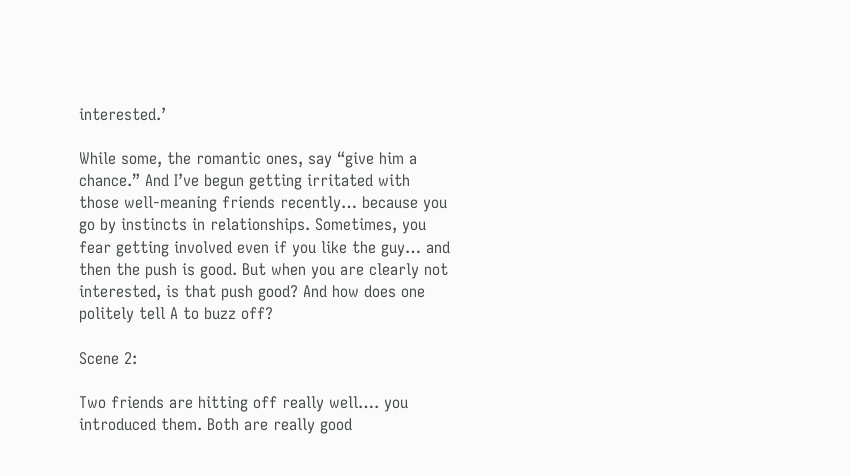interested.’

While some, the romantic ones, say “give him a chance.” And I’ve begun getting irritated with those well-meaning friends recently… because you go by instincts in relationships. Sometimes, you fear getting involved even if you like the guy… and then the push is good. But when you are clearly not interested, is that push good? And how does one politely tell A to buzz off?

Scene 2:

Two friends are hitting off really well…. you introduced them. Both are really good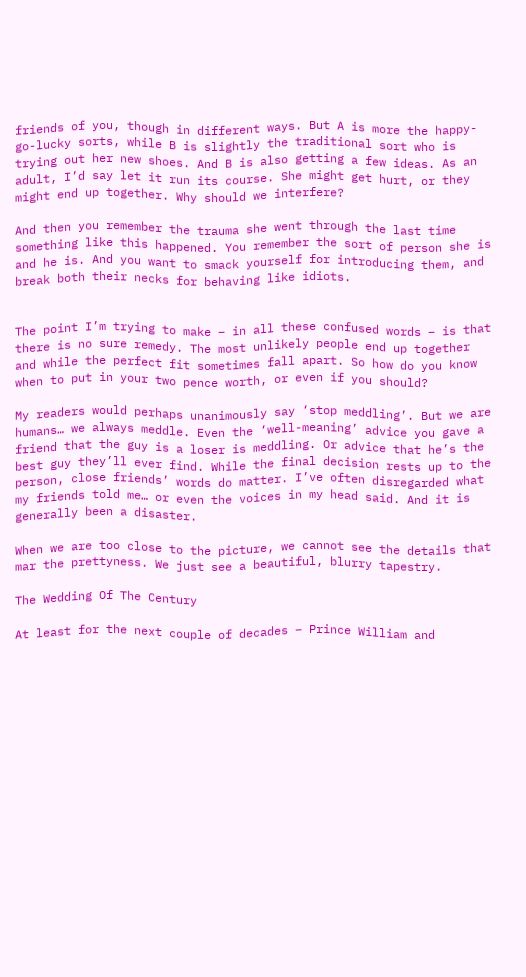friends of you, though in different ways. But A is more the happy-go-lucky sorts, while B is slightly the traditional sort who is trying out her new shoes. And B is also getting a few ideas. As an adult, I’d say let it run its course. She might get hurt, or they might end up together. Why should we interfere?

And then you remember the trauma she went through the last time something like this happened. You remember the sort of person she is and he is. And you want to smack yourself for introducing them, and break both their necks for behaving like idiots.


The point I’m trying to make – in all these confused words – is that there is no sure remedy. The most unlikely people end up together and while the perfect fit sometimes fall apart. So how do you know when to put in your two pence worth, or even if you should?

My readers would perhaps unanimously say ‘stop meddling’. But we are humans… we always meddle. Even the ‘well-meaning’ advice you gave a friend that the guy is a loser is meddling. Or advice that he’s the best guy they’ll ever find. While the final decision rests up to the person, close friends’ words do matter. I’ve often disregarded what my friends told me… or even the voices in my head said. And it is generally been a disaster.

When we are too close to the picture, we cannot see the details that mar the prettyness. We just see a beautiful, blurry tapestry.

The Wedding Of The Century

At least for the next couple of decades – Prince William and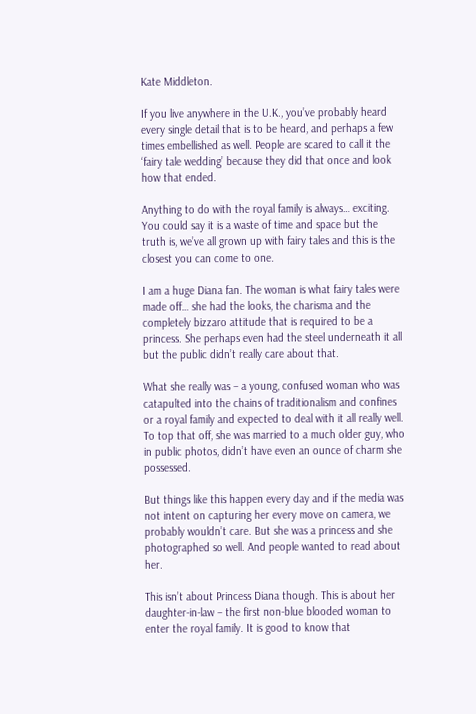Kate Middleton.

If you live anywhere in the U.K., you’ve probably heard every single detail that is to be heard, and perhaps a few times embellished as well. People are scared to call it the ‘fairy tale wedding’ because they did that once and look how that ended.

Anything to do with the royal family is always… exciting. You could say it is a waste of time and space but the truth is, we’ve all grown up with fairy tales and this is the closest you can come to one.

I am a huge Diana fan. The woman is what fairy tales were made off… she had the looks, the charisma and the completely bizzaro attitude that is required to be a princess. She perhaps even had the steel underneath it all but the public didn’t really care about that.

What she really was – a young, confused woman who was catapulted into the chains of traditionalism and confines or a royal family and expected to deal with it all really well. To top that off, she was married to a much older guy, who in public photos, didn’t have even an ounce of charm she possessed.

But things like this happen every day and if the media was not intent on capturing her every move on camera, we probably wouldn’t care. But she was a princess and she photographed so well. And people wanted to read about her.

This isn’t about Princess Diana though. This is about her daughter-in-law – the first non-blue blooded woman to enter the royal family. It is good to know that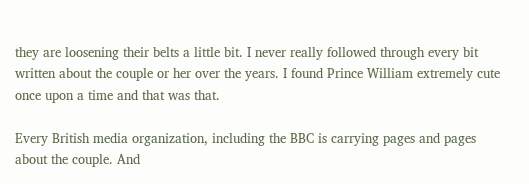they are loosening their belts a little bit. I never really followed through every bit written about the couple or her over the years. I found Prince William extremely cute once upon a time and that was that.

Every British media organization, including the BBC is carrying pages and pages about the couple. And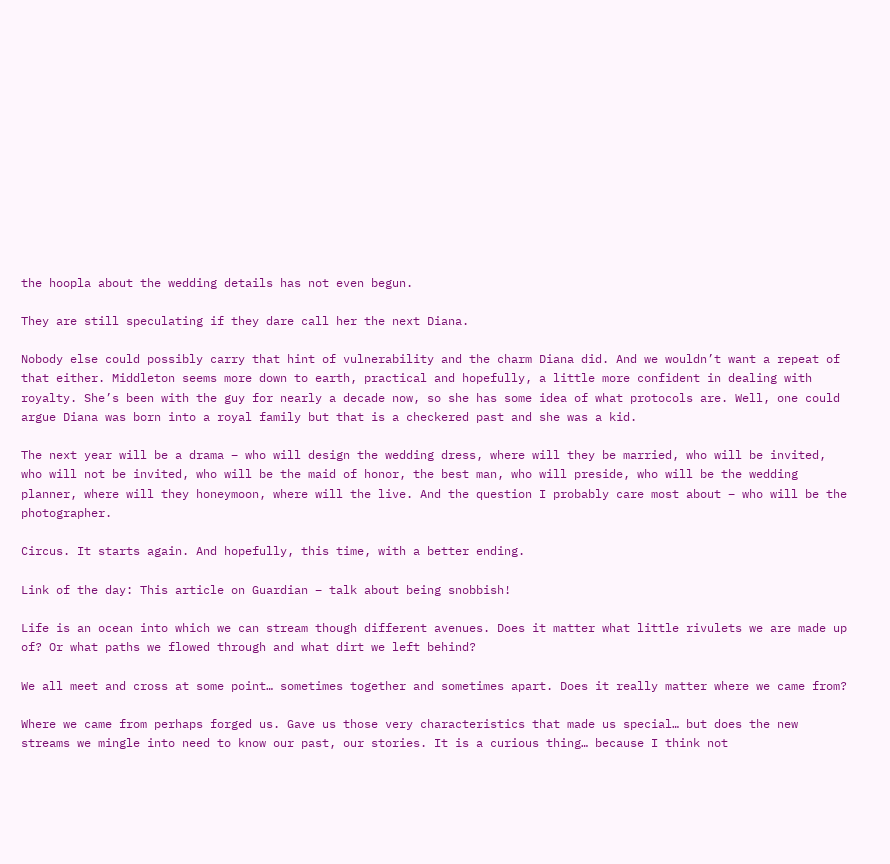the hoopla about the wedding details has not even begun.

They are still speculating if they dare call her the next Diana.

Nobody else could possibly carry that hint of vulnerability and the charm Diana did. And we wouldn’t want a repeat of that either. Middleton seems more down to earth, practical and hopefully, a little more confident in dealing with royalty. She’s been with the guy for nearly a decade now, so she has some idea of what protocols are. Well, one could argue Diana was born into a royal family but that is a checkered past and she was a kid.

The next year will be a drama – who will design the wedding dress, where will they be married, who will be invited, who will not be invited, who will be the maid of honor, the best man, who will preside, who will be the wedding planner, where will they honeymoon, where will the live. And the question I probably care most about – who will be the photographer.

Circus. It starts again. And hopefully, this time, with a better ending.

Link of the day: This article on Guardian – talk about being snobbish!

Life is an ocean into which we can stream though different avenues. Does it matter what little rivulets we are made up of? Or what paths we flowed through and what dirt we left behind?

We all meet and cross at some point… sometimes together and sometimes apart. Does it really matter where we came from?

Where we came from perhaps forged us. Gave us those very characteristics that made us special… but does the new streams we mingle into need to know our past, our stories. It is a curious thing… because I think not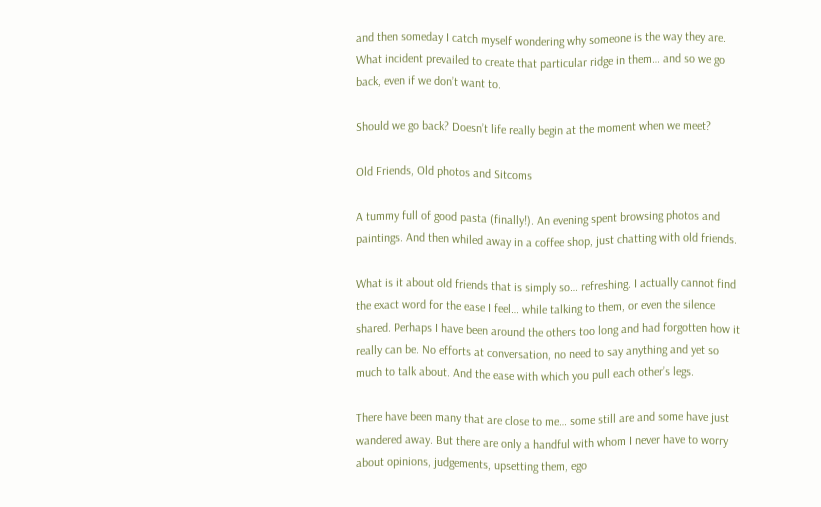and then someday I catch myself wondering why someone is the way they are. What incident prevailed to create that particular ridge in them… and so we go back, even if we don’t want to.

Should we go back? Doesn’t life really begin at the moment when we meet?

Old Friends, Old photos and Sitcoms

A tummy full of good pasta (finally!). An evening spent browsing photos and paintings. And then whiled away in a coffee shop, just chatting with old friends.

What is it about old friends that is simply so… refreshing. I actually cannot find the exact word for the ease I feel… while talking to them, or even the silence shared. Perhaps I have been around the others too long and had forgotten how it really can be. No efforts at conversation, no need to say anything and yet so much to talk about. And the ease with which you pull each other’s legs.

There have been many that are close to me… some still are and some have just wandered away. But there are only a handful with whom I never have to worry about opinions, judgements, upsetting them, ego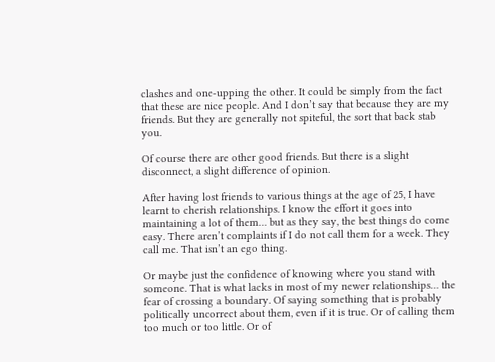clashes and one-upping the other. It could be simply from the fact that these are nice people. And I don’t say that because they are my friends. But they are generally not spiteful, the sort that back stab you.

Of course there are other good friends. But there is a slight disconnect, a slight difference of opinion.

After having lost friends to various things at the age of 25, I have learnt to cherish relationships. I know the effort it goes into maintaining a lot of them… but as they say, the best things do come easy. There aren’t complaints if I do not call them for a week. They call me. That isn’t an ego thing.

Or maybe just the confidence of knowing where you stand with someone. That is what lacks in most of my newer relationships… the fear of crossing a boundary. Of saying something that is probably politically uncorrect about them, even if it is true. Or of calling them too much or too little. Or of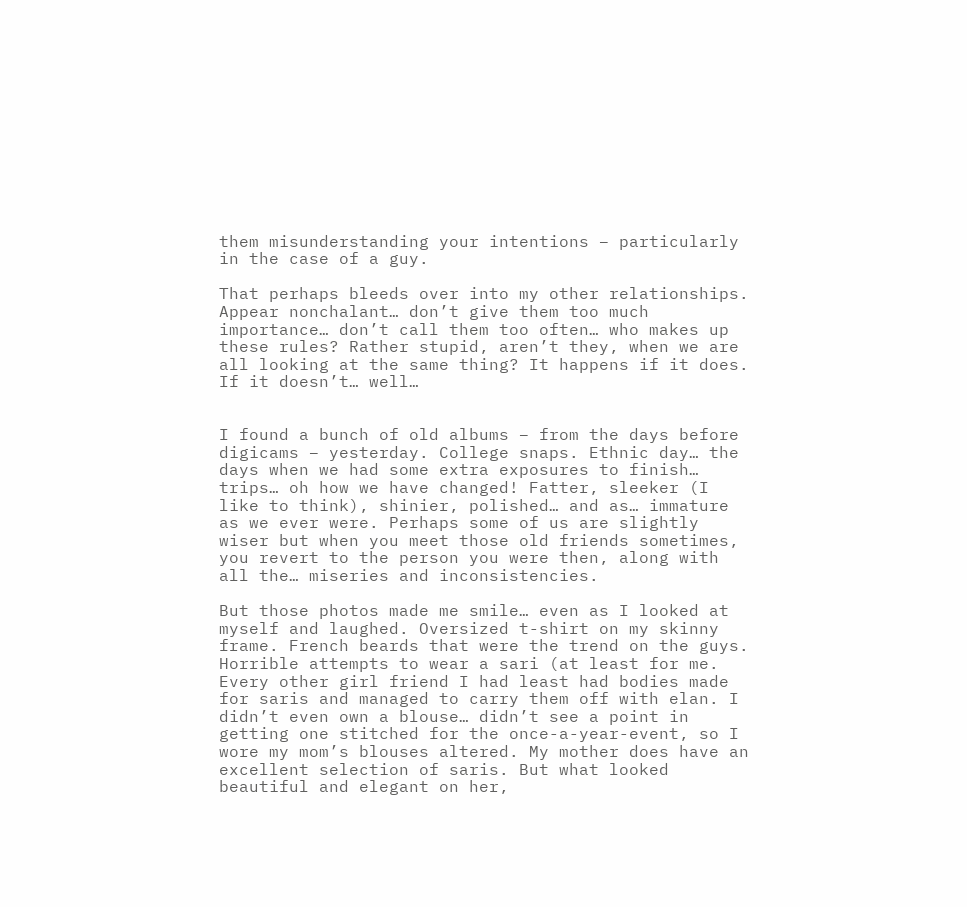them misunderstanding your intentions – particularly in the case of a guy.

That perhaps bleeds over into my other relationships. Appear nonchalant… don’t give them too much importance… don’t call them too often… who makes up these rules? Rather stupid, aren’t they, when we are all looking at the same thing? It happens if it does. If it doesn’t… well…


I found a bunch of old albums – from the days before digicams – yesterday. College snaps. Ethnic day… the days when we had some extra exposures to finish… trips… oh how we have changed! Fatter, sleeker (I like to think), shinier, polished… and as… immature as we ever were. Perhaps some of us are slightly wiser but when you meet those old friends sometimes, you revert to the person you were then, along with all the… miseries and inconsistencies.

But those photos made me smile… even as I looked at myself and laughed. Oversized t-shirt on my skinny frame. French beards that were the trend on the guys. Horrible attempts to wear a sari (at least for me. Every other girl friend I had least had bodies made for saris and managed to carry them off with elan. I didn’t even own a blouse… didn’t see a point in getting one stitched for the once-a-year-event, so I wore my mom’s blouses altered. My mother does have an excellent selection of saris. But what looked beautiful and elegant on her,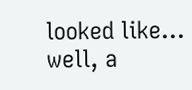looked like… well, a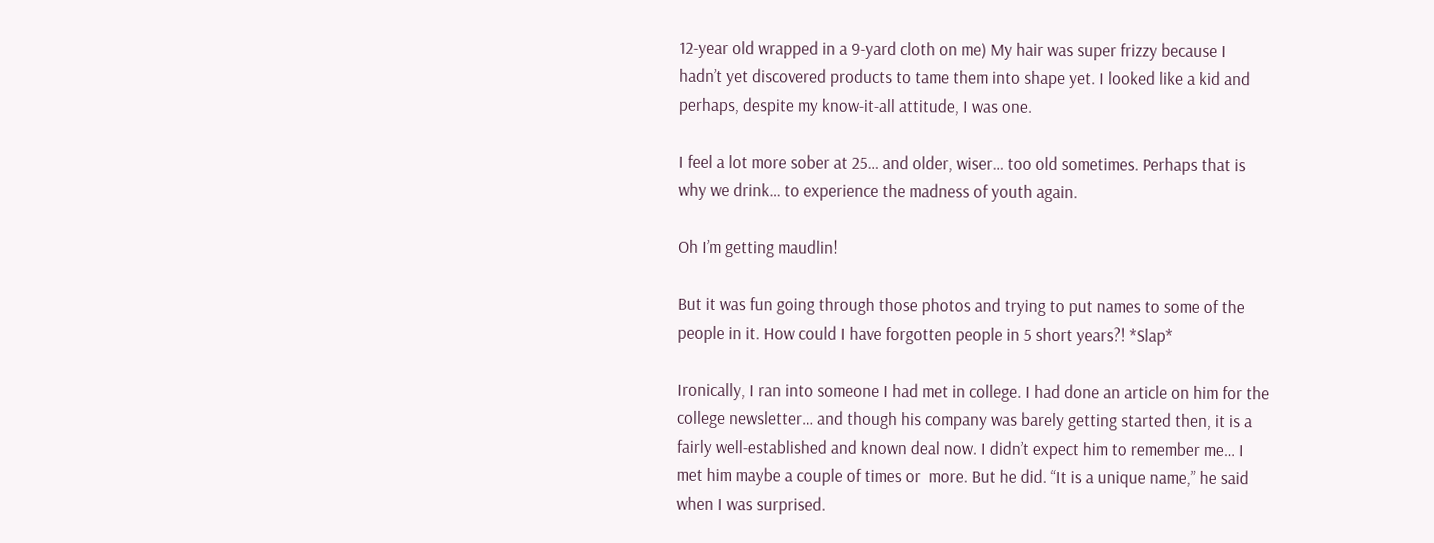12-year old wrapped in a 9-yard cloth on me) My hair was super frizzy because I hadn’t yet discovered products to tame them into shape yet. I looked like a kid and perhaps, despite my know-it-all attitude, I was one.

I feel a lot more sober at 25… and older, wiser… too old sometimes. Perhaps that is why we drink… to experience the madness of youth again.

Oh I’m getting maudlin!

But it was fun going through those photos and trying to put names to some of the people in it. How could I have forgotten people in 5 short years?! *Slap*

Ironically, I ran into someone I had met in college. I had done an article on him for the college newsletter… and though his company was barely getting started then, it is a fairly well-established and known deal now. I didn’t expect him to remember me… I met him maybe a couple of times or  more. But he did. “It is a unique name,” he said when I was surprised.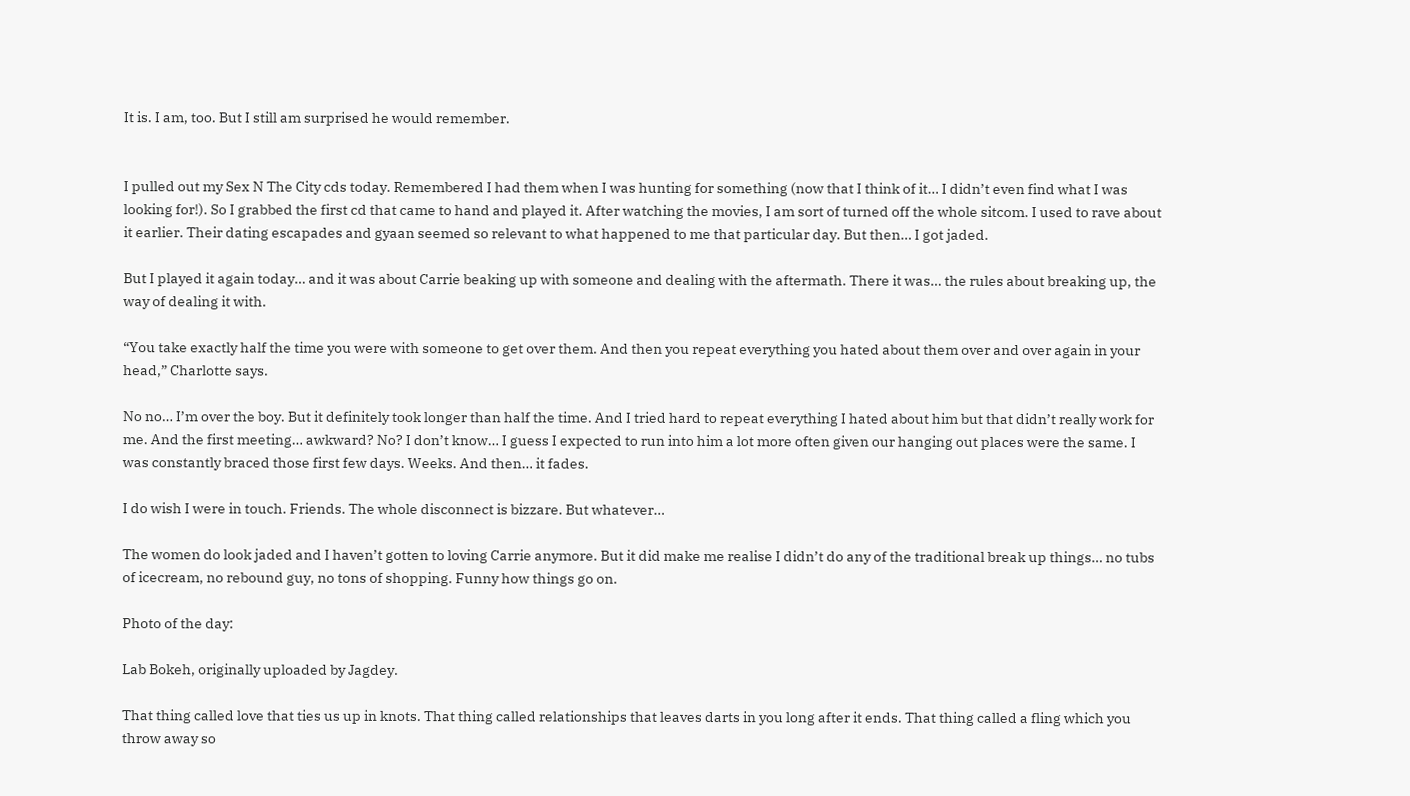It is. I am, too. But I still am surprised he would remember.


I pulled out my Sex N The City cds today. Remembered I had them when I was hunting for something (now that I think of it… I didn’t even find what I was looking for!). So I grabbed the first cd that came to hand and played it. After watching the movies, I am sort of turned off the whole sitcom. I used to rave about it earlier. Their dating escapades and gyaan seemed so relevant to what happened to me that particular day. But then… I got jaded.

But I played it again today… and it was about Carrie beaking up with someone and dealing with the aftermath. There it was… the rules about breaking up, the way of dealing it with.

“You take exactly half the time you were with someone to get over them. And then you repeat everything you hated about them over and over again in your head,” Charlotte says.

No no… I’m over the boy. But it definitely took longer than half the time. And I tried hard to repeat everything I hated about him but that didn’t really work for me. And the first meeting… awkward? No? I don’t know… I guess I expected to run into him a lot more often given our hanging out places were the same. I was constantly braced those first few days. Weeks. And then… it fades.

I do wish I were in touch. Friends. The whole disconnect is bizzare. But whatever…

The women do look jaded and I haven’t gotten to loving Carrie anymore. But it did make me realise I didn’t do any of the traditional break up things… no tubs of icecream, no rebound guy, no tons of shopping. Funny how things go on.

Photo of the day:

Lab Bokeh, originally uploaded by Jagdey.

That thing called love that ties us up in knots. That thing called relationships that leaves darts in you long after it ends. That thing called a fling which you throw away so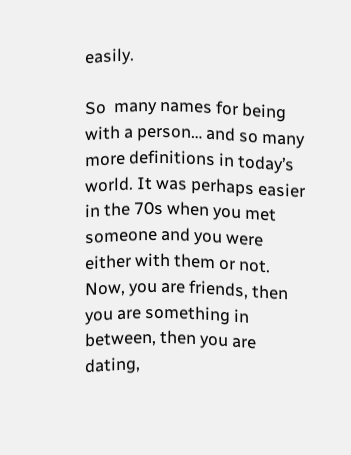easily.

So  many names for being with a person… and so many more definitions in today’s world. It was perhaps easier in the 70s when you met someone and you were either with them or not. Now, you are friends, then you are something in between, then you are dating,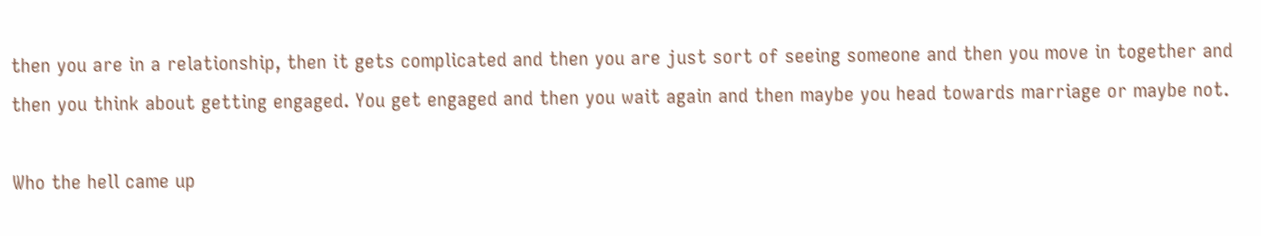then you are in a relationship, then it gets complicated and then you are just sort of seeing someone and then you move in together and then you think about getting engaged. You get engaged and then you wait again and then maybe you head towards marriage or maybe not.

Who the hell came up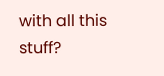with all this stuff?